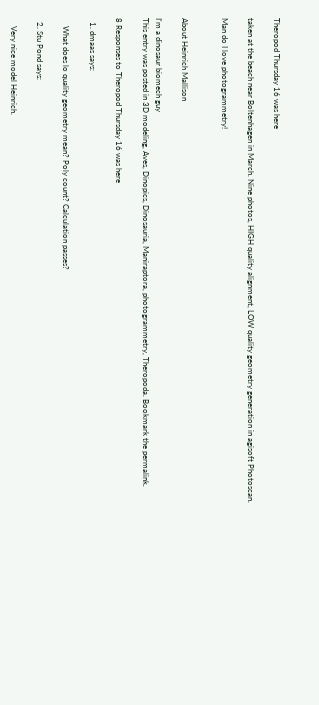Theropod Thursday 16 was here

taken at the beach near Boltenhagen in March. Nine photos, HIGH quality alignment, LOW quality geometry generation in agisoft Photoscan.

Man do I love photogrammetry!


About Heinrich Mallison

I'm a dinosaur biomech guy
This entry was posted in 3D modeling, Aves, Dinopics, Dinosauria, Maniraptora, photogrammetry, Theropoda. Bookmark the permalink.

8 Responses to Theropod Thursday 16 was here

  1. dmaas says:

    What does lo quality geometry mean? Poly count? Calculation passes?

  2. Stu Pond says:

    Very nice model Heinrich.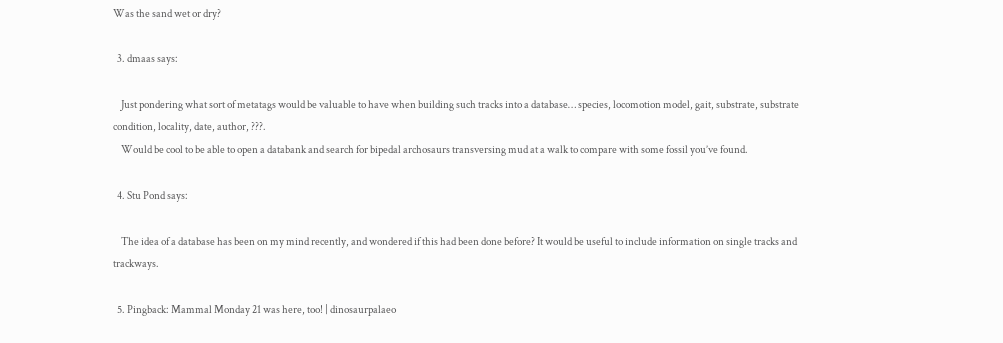Was the sand wet or dry?

  3. dmaas says:

    Just pondering what sort of metatags would be valuable to have when building such tracks into a database… species, locomotion model, gait, substrate, substrate condition, locality, date, author, ???.
    Would be cool to be able to open a databank and search for bipedal archosaurs transversing mud at a walk to compare with some fossil you’ve found.

  4. Stu Pond says:

    The idea of a database has been on my mind recently, and wondered if this had been done before? It would be useful to include information on single tracks and trackways.

  5. Pingback: Mammal Monday 21 was here, too! | dinosaurpalaeo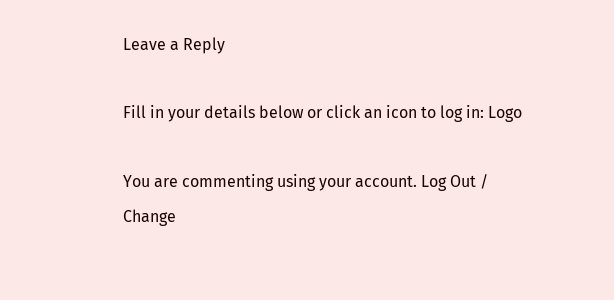Leave a Reply

Fill in your details below or click an icon to log in: Logo

You are commenting using your account. Log Out /  Change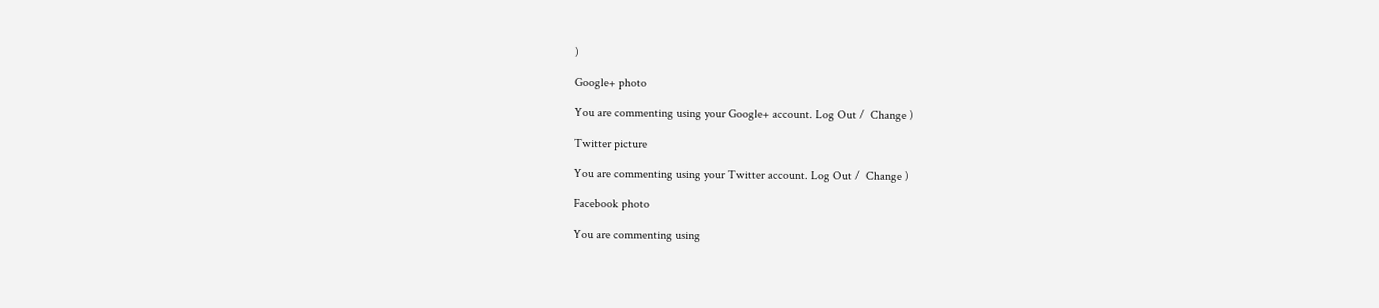)

Google+ photo

You are commenting using your Google+ account. Log Out /  Change )

Twitter picture

You are commenting using your Twitter account. Log Out /  Change )

Facebook photo

You are commenting using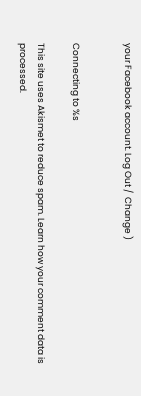your Facebook account. Log Out /  Change )


Connecting to %s

This site uses Akismet to reduce spam. Learn how your comment data is processed.